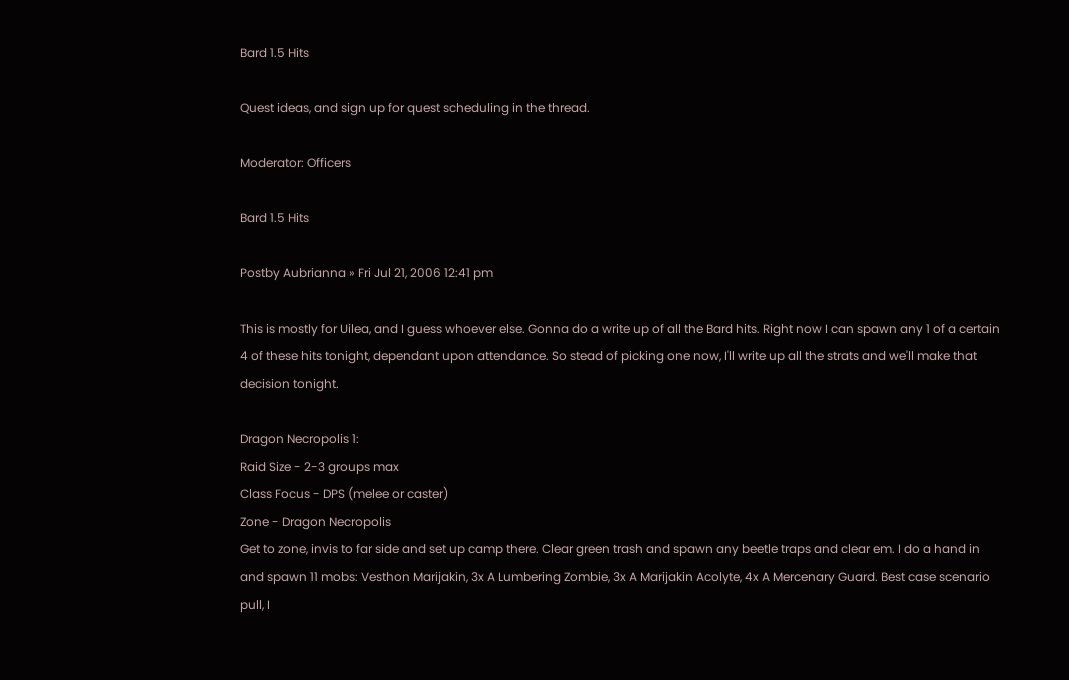Bard 1.5 Hits

Quest ideas, and sign up for quest scheduling in the thread.

Moderator: Officers

Bard 1.5 Hits

Postby Aubrianna » Fri Jul 21, 2006 12:41 pm

This is mostly for Uilea, and I guess whoever else. Gonna do a write up of all the Bard hits. Right now I can spawn any 1 of a certain 4 of these hits tonight, dependant upon attendance. So stead of picking one now, I'll write up all the strats and we'll make that decision tonight.

Dragon Necropolis 1:
Raid Size - 2-3 groups max
Class Focus - DPS (melee or caster)
Zone - Dragon Necropolis
Get to zone, invis to far side and set up camp there. Clear green trash and spawn any beetle traps and clear em. I do a hand in and spawn 11 mobs: Vesthon Marijakin, 3x A Lumbering Zombie, 3x A Marijakin Acolyte, 4x A Mercenary Guard. Best case scenario pull, I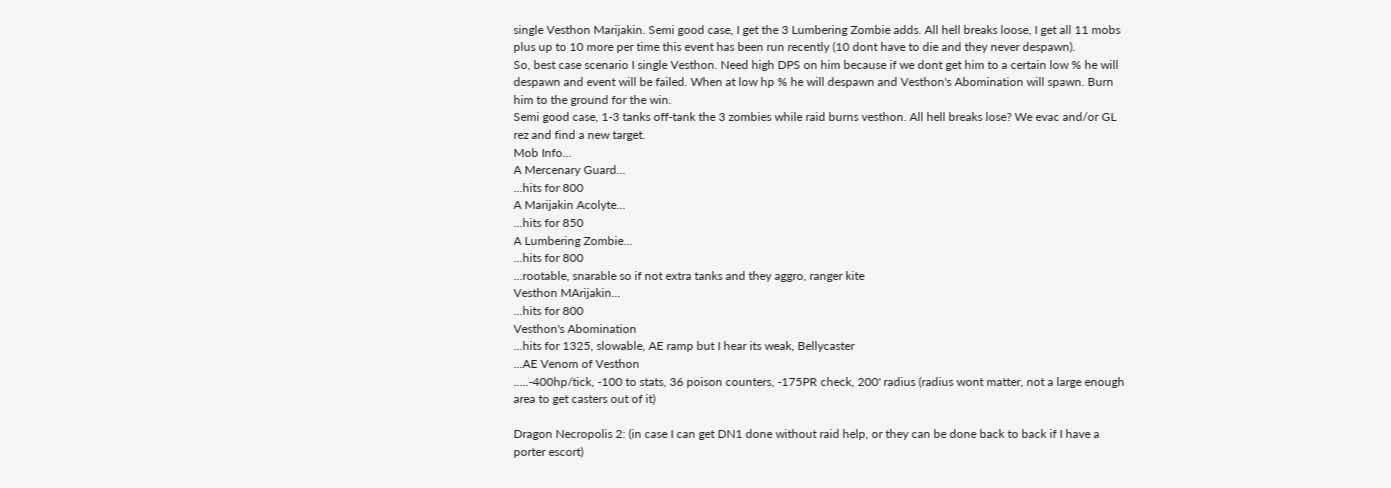single Vesthon Marijakin. Semi good case, I get the 3 Lumbering Zombie adds. All hell breaks loose, I get all 11 mobs plus up to 10 more per time this event has been run recently (10 dont have to die and they never despawn).
So, best case scenario I single Vesthon. Need high DPS on him because if we dont get him to a certain low % he will despawn and event will be failed. When at low hp % he will despawn and Vesthon's Abomination will spawn. Burn him to the ground for the win.
Semi good case, 1-3 tanks off-tank the 3 zombies while raid burns vesthon. All hell breaks lose? We evac and/or GL rez and find a new target.
Mob Info...
A Mercenary Guard...
...hits for 800
A Marijakin Acolyte...
...hits for 850
A Lumbering Zombie...
...hits for 800
...rootable, snarable so if not extra tanks and they aggro, ranger kite
Vesthon MArijakin...
...hits for 800
Vesthon's Abomination
...hits for 1325, slowable, AE ramp but I hear its weak, Bellycaster
...AE Venom of Vesthon
.....-400hp/tick, -100 to stats, 36 poison counters, -175PR check, 200' radius (radius wont matter, not a large enough area to get casters out of it)

Dragon Necropolis 2: (in case I can get DN1 done without raid help, or they can be done back to back if I have a porter escort)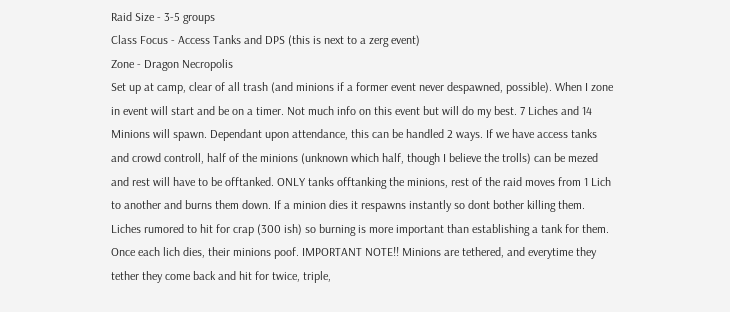Raid Size - 3-5 groups
Class Focus - Access Tanks and DPS (this is next to a zerg event)
Zone - Dragon Necropolis
Set up at camp, clear of all trash (and minions if a former event never despawned, possible). When I zone in event will start and be on a timer. Not much info on this event but will do my best. 7 Liches and 14 Minions will spawn. Dependant upon attendance, this can be handled 2 ways. If we have access tanks and crowd controll, half of the minions (unknown which half, though I believe the trolls) can be mezed and rest will have to be offtanked. ONLY tanks offtanking the minions, rest of the raid moves from 1 Lich to another and burns them down. If a minion dies it respawns instantly so dont bother killing them. Liches rumored to hit for crap (300 ish) so burning is more important than establishing a tank for them. Once each lich dies, their minions poof. IMPORTANT NOTE!! Minions are tethered, and everytime they tether they come back and hit for twice, triple,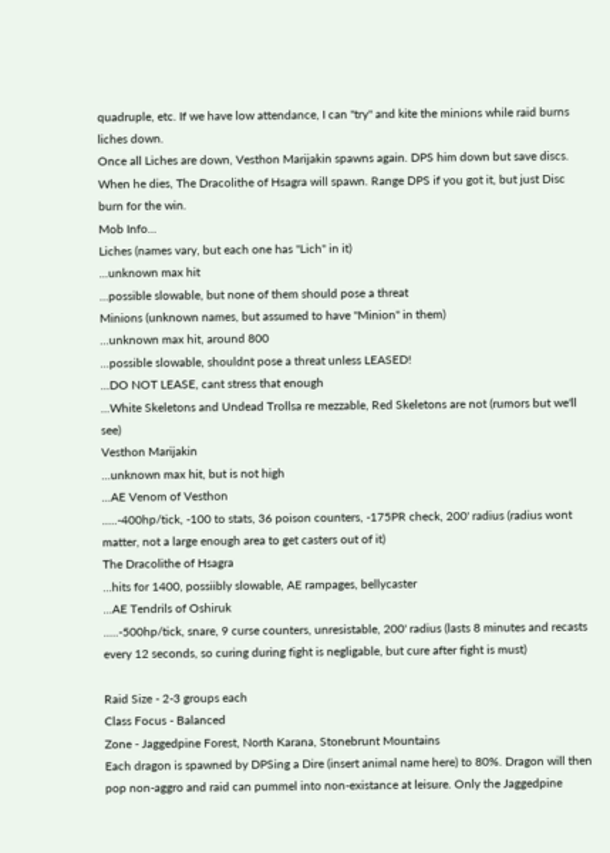quadruple, etc. If we have low attendance, I can "try" and kite the minions while raid burns liches down.
Once all Liches are down, Vesthon Marijakin spawns again. DPS him down but save discs. When he dies, The Dracolithe of Hsagra will spawn. Range DPS if you got it, but just Disc burn for the win.
Mob Info...
Liches (names vary, but each one has "Lich" in it)
...unknown max hit
...possible slowable, but none of them should pose a threat
Minions (unknown names, but assumed to have "Minion" in them)
...unknown max hit, around 800
...possible slowable, shouldnt pose a threat unless LEASED!
...DO NOT LEASE, cant stress that enough
...White Skeletons and Undead Trollsa re mezzable, Red Skeletons are not (rumors but we'll see)
Vesthon Marijakin
...unknown max hit, but is not high
...AE Venom of Vesthon
.....-400hp/tick, -100 to stats, 36 poison counters, -175PR check, 200' radius (radius wont matter, not a large enough area to get casters out of it)
The Dracolithe of Hsagra
...hits for 1400, possiibly slowable, AE rampages, bellycaster
...AE Tendrils of Oshiruk
.....-500hp/tick, snare, 9 curse counters, unresistable, 200' radius (lasts 8 minutes and recasts every 12 seconds, so curing during fight is negligable, but cure after fight is must)

Raid Size - 2-3 groups each
Class Focus - Balanced
Zone - Jaggedpine Forest, North Karana, Stonebrunt Mountains
Each dragon is spawned by DPSing a Dire (insert animal name here) to 80%. Dragon will then pop non-aggro and raid can pummel into non-existance at leisure. Only the Jaggedpine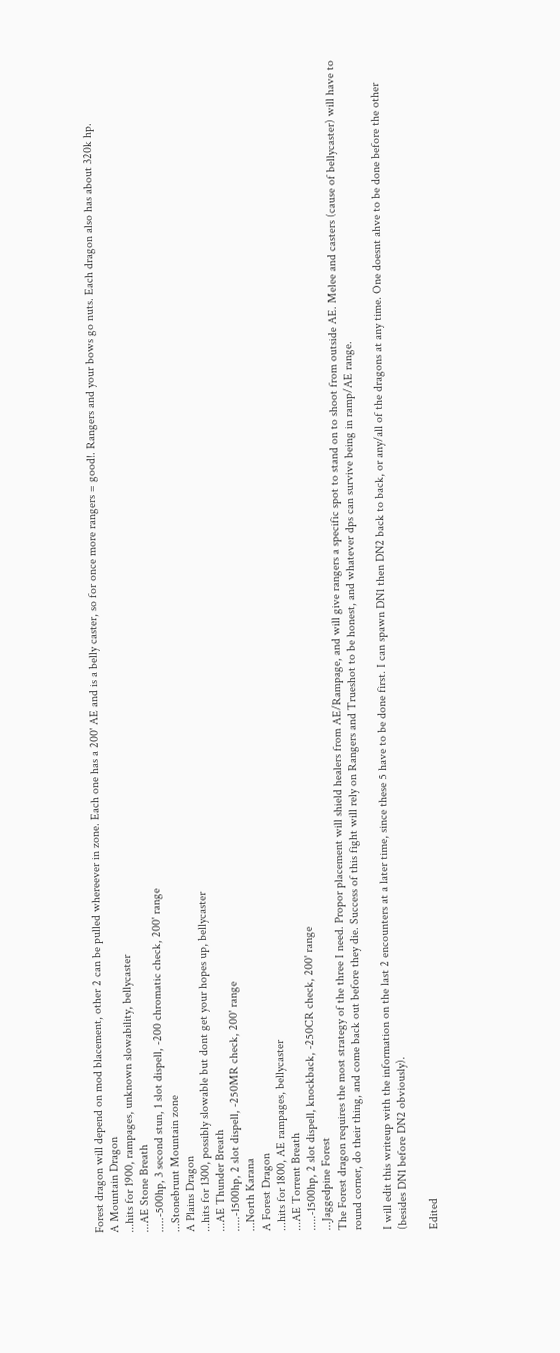Forest dragon will depend on mod blacement, other 2 can be pulled whereever in zone. Each one has a 200' AE and is a belly caster, so for once more rangers = good!. Rangers and your bows go nuts. Each dragon also has about 320k hp.
A Mountain Dragon
...hits for 1900, rampages, unknown slowability, bellycaster
...AE Stone Breath
.....-500hp, 3 second stun, 1 slot dispell, -200 chromatic check, 200' range
...Stonebrunt Mountain zone
A Plains Dragon
...hits for 1300, possibly slowable but dont get your hopes up, bellycaster
...AE Thunder Breath
.....-1500hp, 2 slot dispell, -250MR check, 200' range
...North Karana
A Forest Dragon
...hits for 1800, AE rampages, bellycaster
...AE Torrent Breath
.....-1500hp, 2 slot dispell, knockback, -250CR check, 200' range
...Jaggedpine Forest
The Forest dragon requires the most strategy of the three I need. Propor placement will shield healers from AE/Rampage, and will give rangers a specific spot to stand on to shoot from outside AE. Melee and casters (cause of bellycaster) will have to round corner, do their thing, and come back out before they die. Success of this fight will rely on Rangers and Trueshot to be honest, and whatever dps can survive being in ramp/AE range.

I will edit this writeup with the information on the last 2 encounters at a later time, since these 5 have to be done first. I can spawn DN1 then DN2 back to back, or any/all of the dragons at any time. One doesnt ahve to be done before the other (besides DN1 before DN2 obviously).

Edited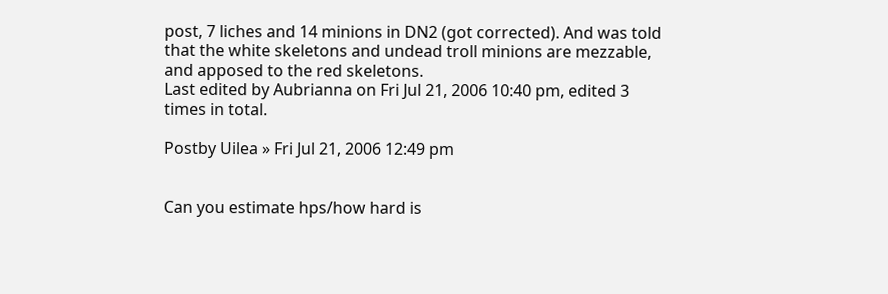post, 7 liches and 14 minions in DN2 (got corrected). And was told that the white skeletons and undead troll minions are mezzable, and apposed to the red skeletons.
Last edited by Aubrianna on Fri Jul 21, 2006 10:40 pm, edited 3 times in total.

Postby Uilea » Fri Jul 21, 2006 12:49 pm


Can you estimate hps/how hard is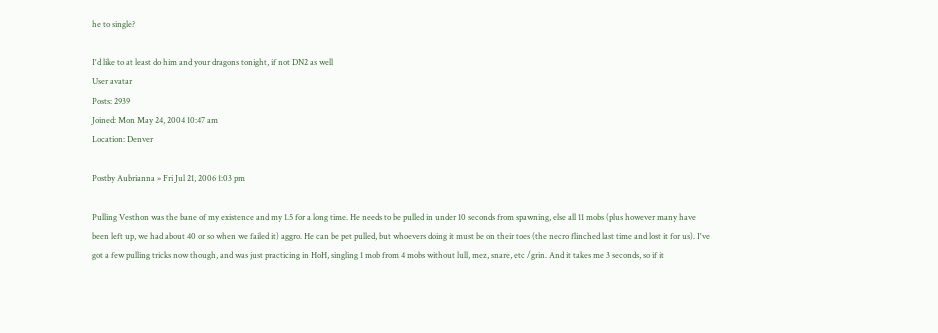he to single?

I'd like to at least do him and your dragons tonight, if not DN2 as well
User avatar
Posts: 2939
Joined: Mon May 24, 2004 10:47 am
Location: Denver

Postby Aubrianna » Fri Jul 21, 2006 1:03 pm

Pulling Vesthon was the bane of my existence and my 1.5 for a long time. He needs to be pulled in under 10 seconds from spawning, else all 11 mobs (plus however many have been left up, we had about 40 or so when we failed it) aggro. He can be pet pulled, but whoevers doing it must be on their toes (the necro flinched last time and lost it for us). I've got a few pulling tricks now though, and was just practicing in HoH, singling 1 mob from 4 mobs without lull, mez, snare, etc /grin. And it takes me 3 seconds, so if it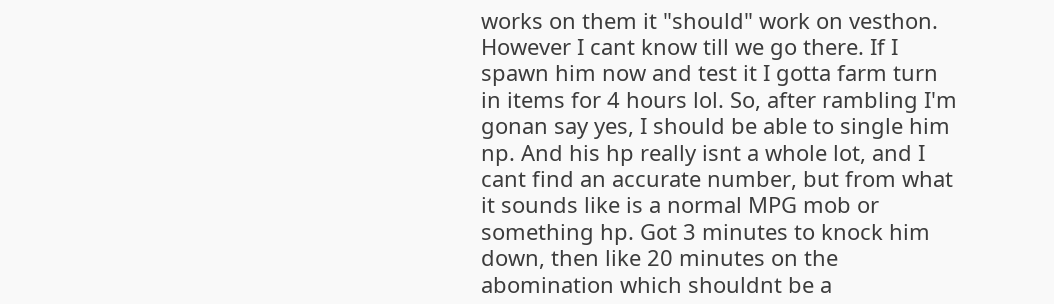works on them it "should" work on vesthon. However I cant know till we go there. If I spawn him now and test it I gotta farm turn in items for 4 hours lol. So, after rambling I'm gonan say yes, I should be able to single him np. And his hp really isnt a whole lot, and I cant find an accurate number, but from what it sounds like is a normal MPG mob or something hp. Got 3 minutes to knock him down, then like 20 minutes on the abomination which shouldnt be a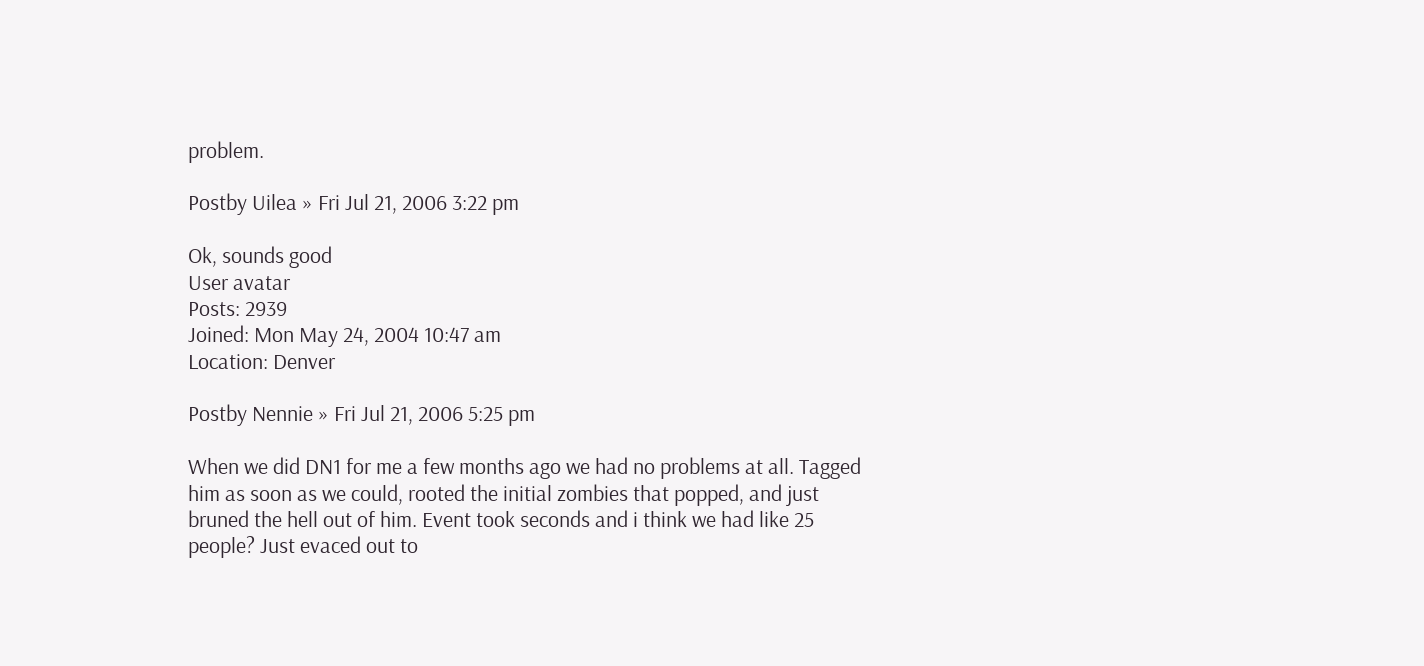problem.

Postby Uilea » Fri Jul 21, 2006 3:22 pm

Ok, sounds good
User avatar
Posts: 2939
Joined: Mon May 24, 2004 10:47 am
Location: Denver

Postby Nennie » Fri Jul 21, 2006 5:25 pm

When we did DN1 for me a few months ago we had no problems at all. Tagged him as soon as we could, rooted the initial zombies that popped, and just bruned the hell out of him. Event took seconds and i think we had like 25 people? Just evaced out to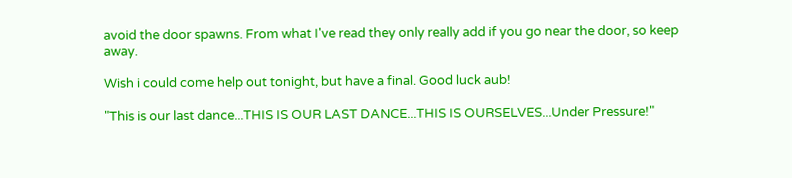avoid the door spawns. From what I've read they only really add if you go near the door, so keep away.

Wish i could come help out tonight, but have a final. Good luck aub!

"This is our last dance...THIS IS OUR LAST DANCE...THIS IS OURSELVES...Under Pressure!"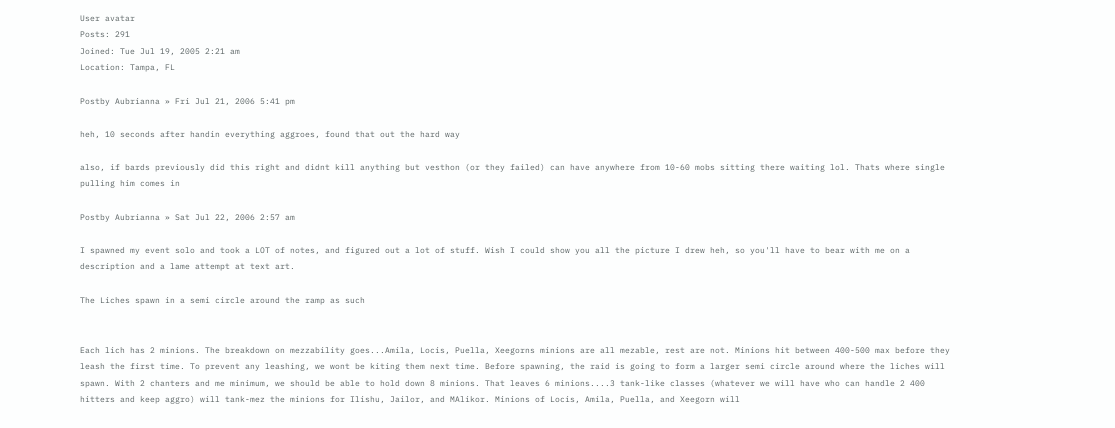User avatar
Posts: 291
Joined: Tue Jul 19, 2005 2:21 am
Location: Tampa, FL

Postby Aubrianna » Fri Jul 21, 2006 5:41 pm

heh, 10 seconds after handin everything aggroes, found that out the hard way

also, if bards previously did this right and didnt kill anything but vesthon (or they failed) can have anywhere from 10-60 mobs sitting there waiting lol. Thats where single pulling him comes in

Postby Aubrianna » Sat Jul 22, 2006 2:57 am

I spawned my event solo and took a LOT of notes, and figured out a lot of stuff. Wish I could show you all the picture I drew heh, so you'll have to bear with me on a description and a lame attempt at text art.

The Liches spawn in a semi circle around the ramp as such


Each lich has 2 minions. The breakdown on mezzability goes...Amila, Locis, Puella, Xeegorns minions are all mezable, rest are not. Minions hit between 400-500 max before they leash the first time. To prevent any leashing, we wont be kiting them next time. Before spawning, the raid is going to form a larger semi circle around where the liches will spawn. With 2 chanters and me minimum, we should be able to hold down 8 minions. That leaves 6 minions....3 tank-like classes (whatever we will have who can handle 2 400 hitters and keep aggro) will tank-mez the minions for Ilishu, Jailor, and MAlikor. Minions of Locis, Amila, Puella, and Xeegorn will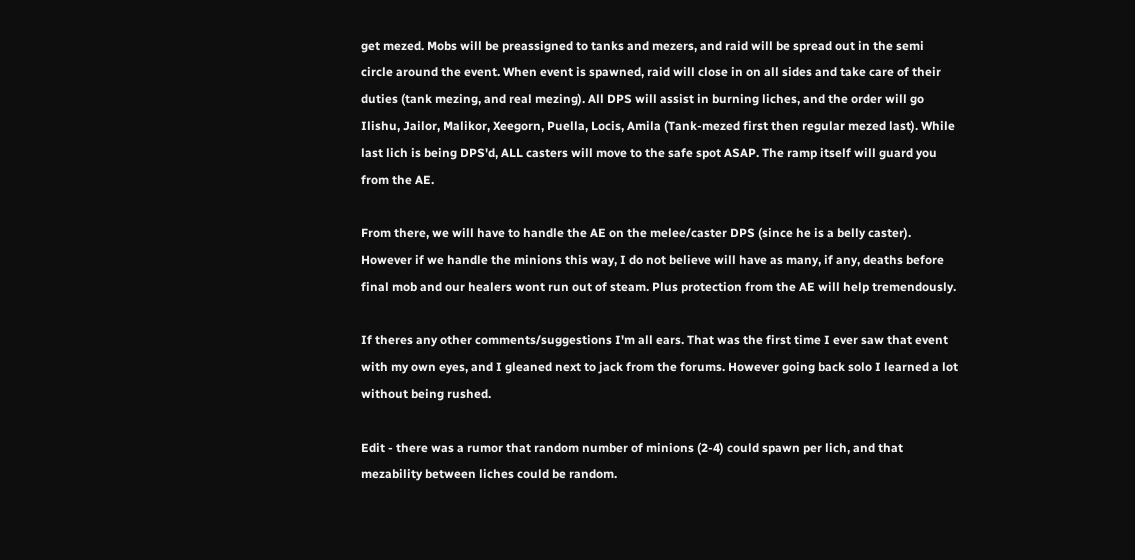get mezed. Mobs will be preassigned to tanks and mezers, and raid will be spread out in the semi circle around the event. When event is spawned, raid will close in on all sides and take care of their duties (tank mezing, and real mezing). All DPS will assist in burning liches, and the order will go Ilishu, Jailor, Malikor, Xeegorn, Puella, Locis, Amila (Tank-mezed first then regular mezed last). While last lich is being DPS'd, ALL casters will move to the safe spot ASAP. The ramp itself will guard you from the AE.

From there, we will have to handle the AE on the melee/caster DPS (since he is a belly caster). However if we handle the minions this way, I do not believe will have as many, if any, deaths before final mob and our healers wont run out of steam. Plus protection from the AE will help tremendously.

If theres any other comments/suggestions I'm all ears. That was the first time I ever saw that event with my own eyes, and I gleaned next to jack from the forums. However going back solo I learned a lot without being rushed.

Edit - there was a rumor that random number of minions (2-4) could spawn per lich, and that mezability between liches could be random.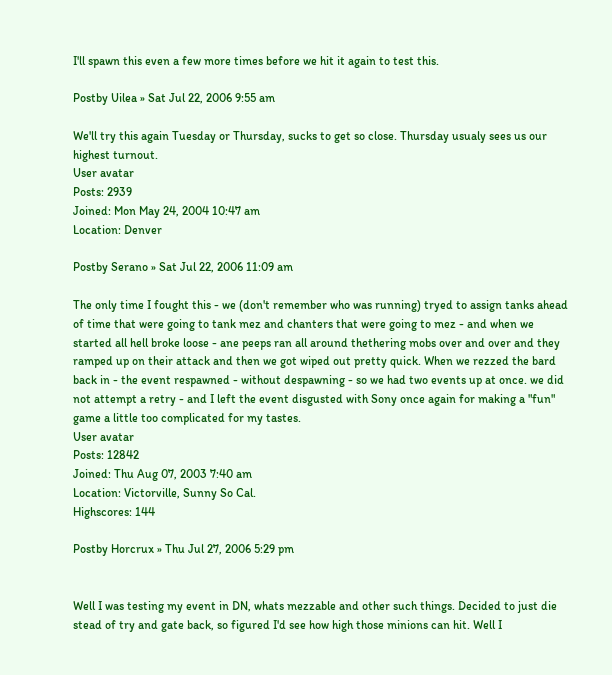I'll spawn this even a few more times before we hit it again to test this.

Postby Uilea » Sat Jul 22, 2006 9:55 am

We'll try this again Tuesday or Thursday, sucks to get so close. Thursday usualy sees us our highest turnout.
User avatar
Posts: 2939
Joined: Mon May 24, 2004 10:47 am
Location: Denver

Postby Serano » Sat Jul 22, 2006 11:09 am

The only time I fought this - we (don't remember who was running) tryed to assign tanks ahead of time that were going to tank mez and chanters that were going to mez - and when we started all hell broke loose - ane peeps ran all around thethering mobs over and over and they ramped up on their attack and then we got wiped out pretty quick. When we rezzed the bard back in - the event respawned - without despawning - so we had two events up at once. we did not attempt a retry - and I left the event disgusted with Sony once again for making a "fun" game a little too complicated for my tastes.
User avatar
Posts: 12842
Joined: Thu Aug 07, 2003 7:40 am
Location: Victorville, Sunny So Cal.
Highscores: 144

Postby Horcrux » Thu Jul 27, 2006 5:29 pm


Well I was testing my event in DN, whats mezzable and other such things. Decided to just die stead of try and gate back, so figured I'd see how high those minions can hit. Well I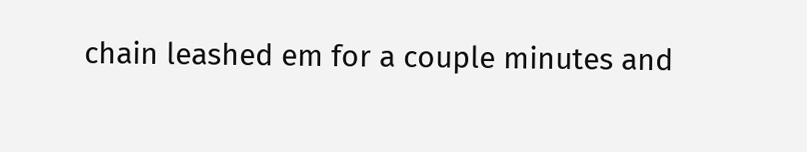chain leashed em for a couple minutes and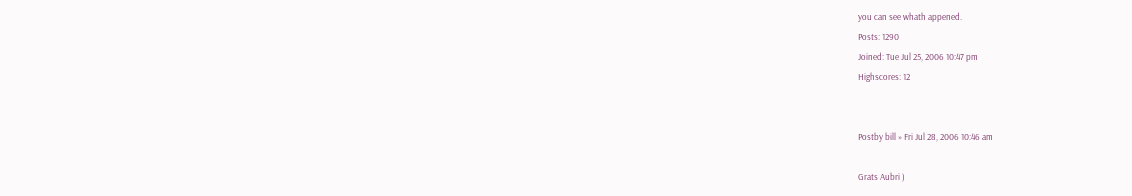you can see whath appened.
Posts: 1290
Joined: Tue Jul 25, 2006 10:47 pm
Highscores: 12


Postby bill » Fri Jul 28, 2006 10:46 am

Grats Aubri )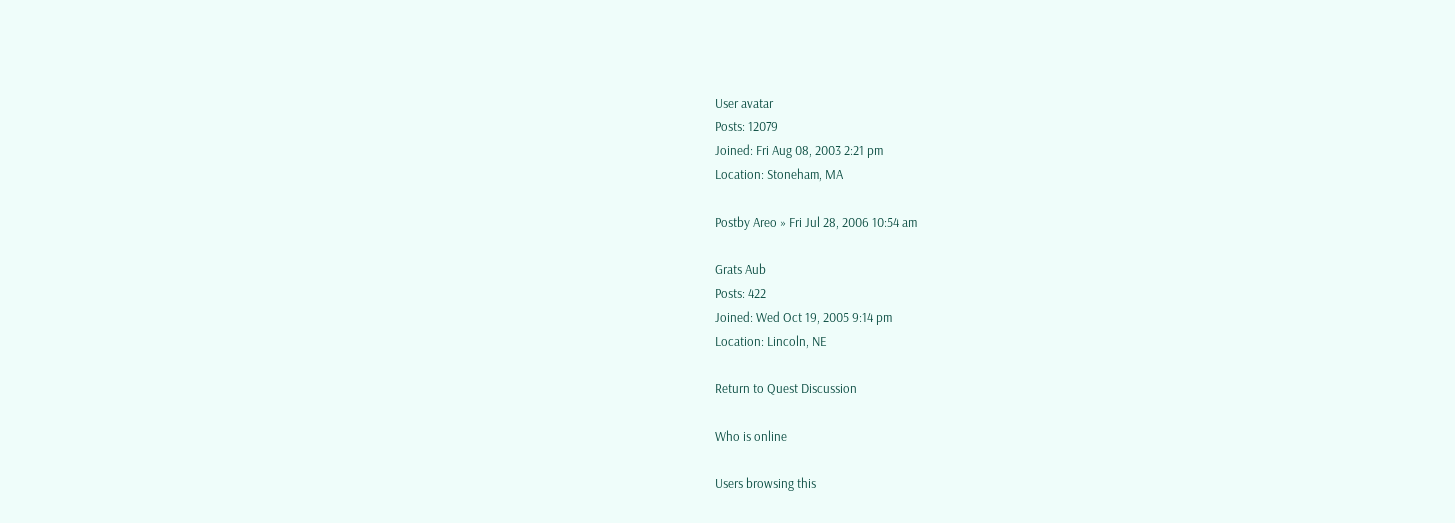User avatar
Posts: 12079
Joined: Fri Aug 08, 2003 2:21 pm
Location: Stoneham, MA

Postby Areo » Fri Jul 28, 2006 10:54 am

Grats Aub
Posts: 422
Joined: Wed Oct 19, 2005 9:14 pm
Location: Lincoln, NE

Return to Quest Discussion

Who is online

Users browsing this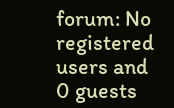forum: No registered users and 0 guests